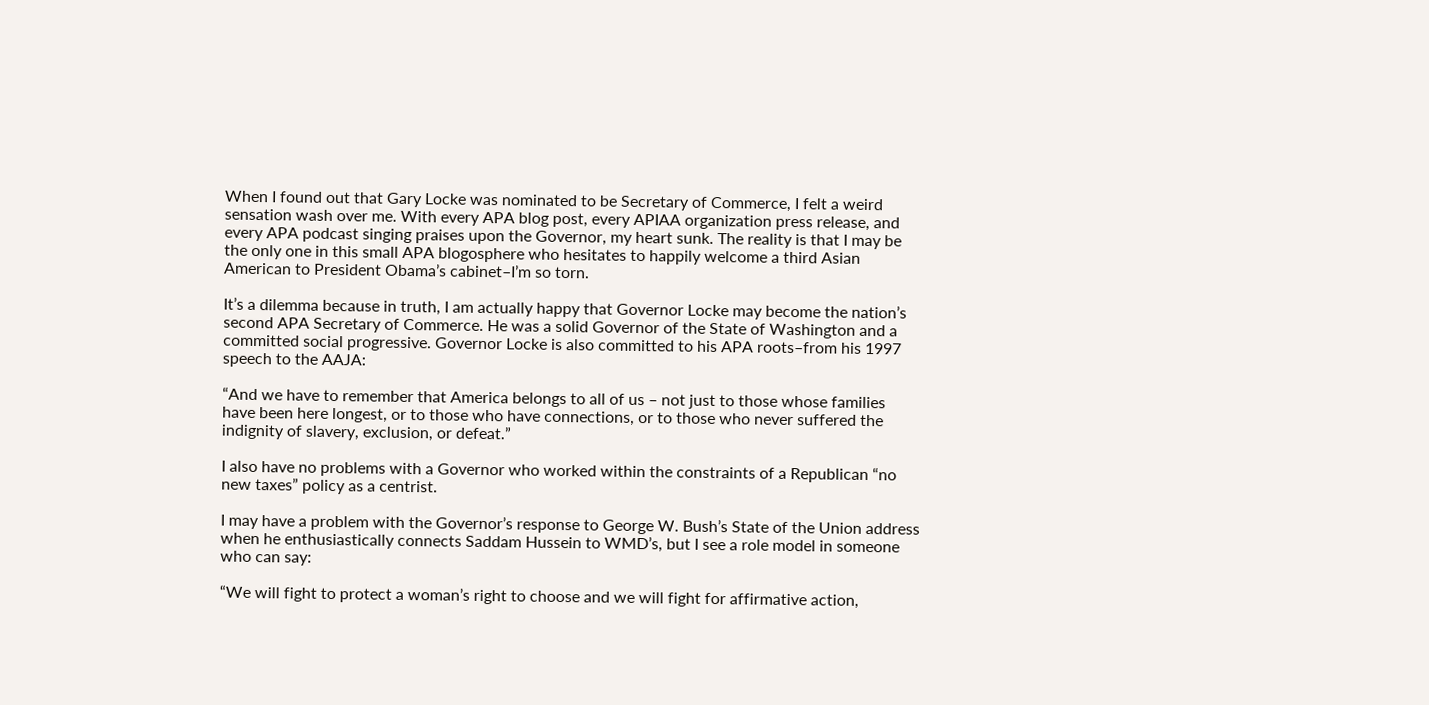When I found out that Gary Locke was nominated to be Secretary of Commerce, I felt a weird sensation wash over me. With every APA blog post, every APIAA organization press release, and every APA podcast singing praises upon the Governor, my heart sunk. The reality is that I may be the only one in this small APA blogosphere who hesitates to happily welcome a third Asian American to President Obama’s cabinet–I’m so torn.

It’s a dilemma because in truth, I am actually happy that Governor Locke may become the nation’s second APA Secretary of Commerce. He was a solid Governor of the State of Washington and a committed social progressive. Governor Locke is also committed to his APA roots–from his 1997 speech to the AAJA:

“And we have to remember that America belongs to all of us – not just to those whose families have been here longest, or to those who have connections, or to those who never suffered the indignity of slavery, exclusion, or defeat.”

I also have no problems with a Governor who worked within the constraints of a Republican “no new taxes” policy as a centrist.

I may have a problem with the Governor’s response to George W. Bush’s State of the Union address when he enthusiastically connects Saddam Hussein to WMD’s, but I see a role model in someone who can say:

“We will fight to protect a woman’s right to choose and we will fight for affirmative action,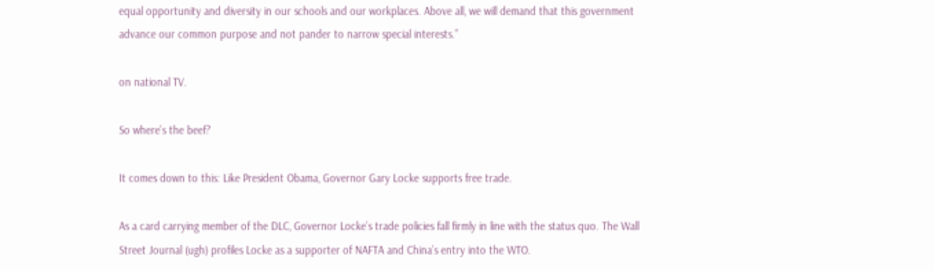equal opportunity and diversity in our schools and our workplaces. Above all, we will demand that this government advance our common purpose and not pander to narrow special interests.”

on national TV.

So where’s the beef?

It comes down to this: Like President Obama, Governor Gary Locke supports free trade.

As a card carrying member of the DLC, Governor Locke’s trade policies fall firmly in line with the status quo. The Wall Street Journal (ugh) profiles Locke as a supporter of NAFTA and China’s entry into the WTO.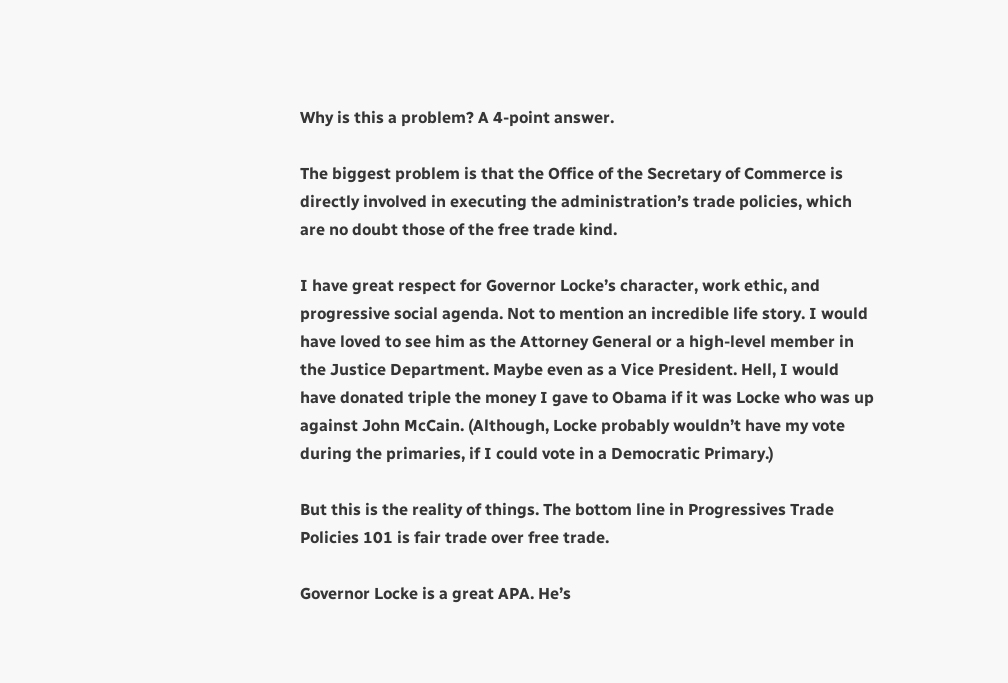Why is this a problem? A 4-point answer.

The biggest problem is that the Office of the Secretary of Commerce is directly involved in executing the administration’s trade policies, which are no doubt those of the free trade kind.

I have great respect for Governor Locke’s character, work ethic, and progressive social agenda. Not to mention an incredible life story. I would have loved to see him as the Attorney General or a high-level member in the Justice Department. Maybe even as a Vice President. Hell, I would have donated triple the money I gave to Obama if it was Locke who was up against John McCain. (Although, Locke probably wouldn’t have my vote during the primaries, if I could vote in a Democratic Primary.)

But this is the reality of things. The bottom line in Progressives Trade Policies 101 is fair trade over free trade.

Governor Locke is a great APA. He’s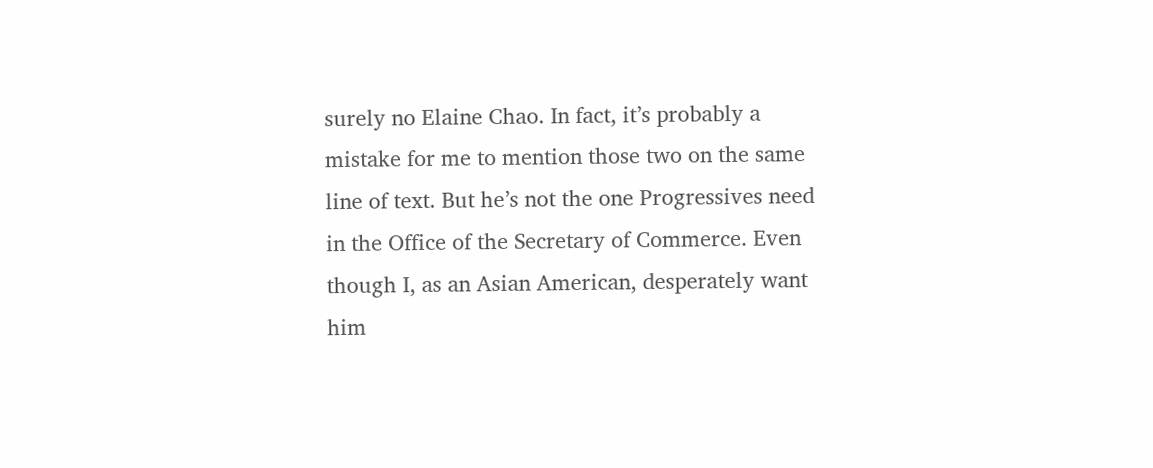surely no Elaine Chao. In fact, it’s probably a mistake for me to mention those two on the same line of text. But he’s not the one Progressives need in the Office of the Secretary of Commerce. Even though I, as an Asian American, desperately want him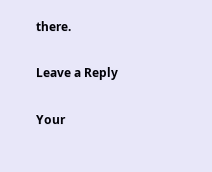there.

Leave a Reply

Your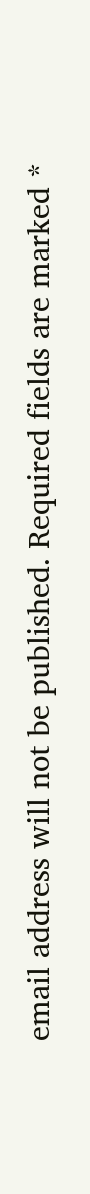email address will not be published. Required fields are marked *